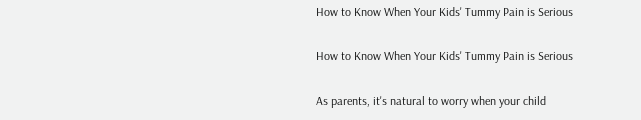How to Know When Your Kids' Tummy Pain is Serious

How to Know When Your Kids' Tummy Pain is Serious

As parents, it's natural to worry when your child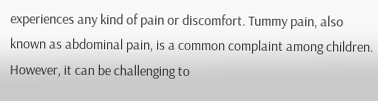experiences any kind of pain or discomfort. Tummy pain, also known as abdominal pain, is a common complaint among children. However, it can be challenging to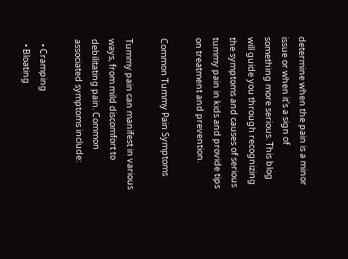determine when the pain is a minor issue or when it's a sign of something more serious. This blog will guide you through recognizing the symptoms and causes of serious tummy pain in kids and provide tips on treatment and prevention.

Common Tummy Pain Symptoms

Tummy pain can manifest in various ways, from mild discomfort to debilitating pain. Common associated symptoms include:

  • Cramping
  • Bloating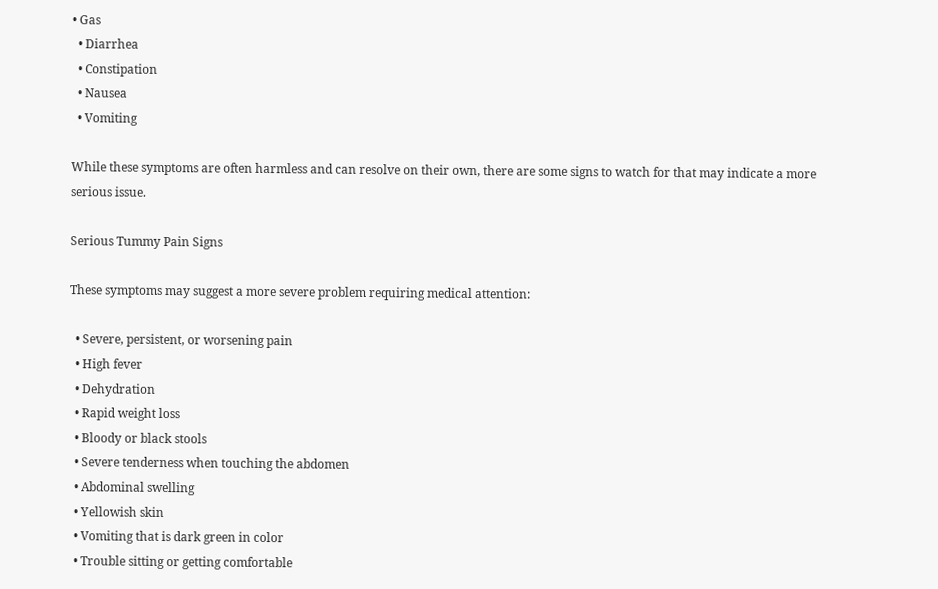• Gas
  • Diarrhea
  • Constipation
  • Nausea
  • Vomiting

While these symptoms are often harmless and can resolve on their own, there are some signs to watch for that may indicate a more serious issue.

Serious Tummy Pain Signs

These symptoms may suggest a more severe problem requiring medical attention:

  • Severe, persistent, or worsening pain
  • High fever
  • Dehydration
  • Rapid weight loss
  • Bloody or black stools
  • Severe tenderness when touching the abdomen
  • Abdominal swelling
  • Yellowish skin
  • Vomiting that is dark green in color
  • Trouble sitting or getting comfortable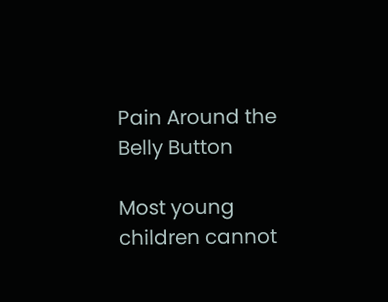Pain Around the Belly Button

Most young children cannot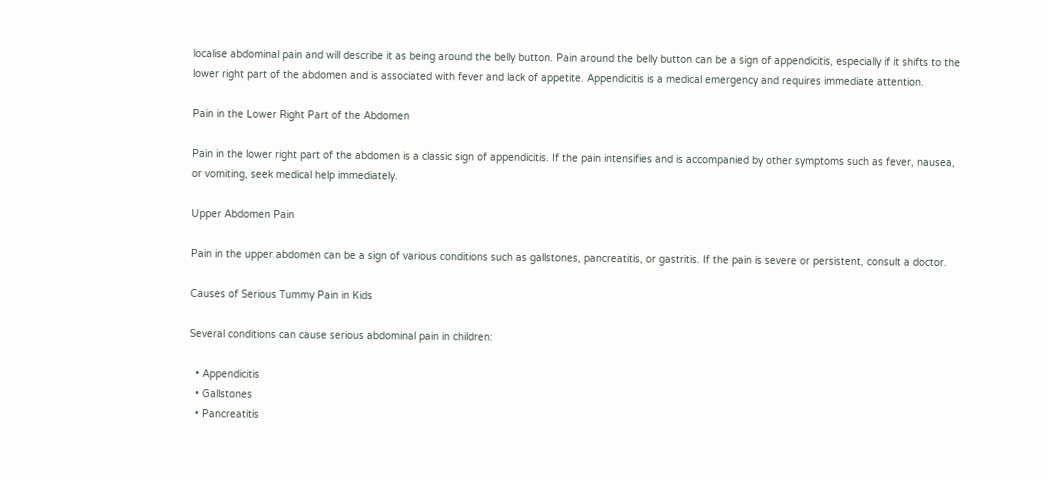localise abdominal pain and will describe it as being around the belly button. Pain around the belly button can be a sign of appendicitis, especially if it shifts to the lower right part of the abdomen and is associated with fever and lack of appetite. Appendicitis is a medical emergency and requires immediate attention.

Pain in the Lower Right Part of the Abdomen

Pain in the lower right part of the abdomen is a classic sign of appendicitis. If the pain intensifies and is accompanied by other symptoms such as fever, nausea, or vomiting, seek medical help immediately.

Upper Abdomen Pain

Pain in the upper abdomen can be a sign of various conditions such as gallstones, pancreatitis, or gastritis. If the pain is severe or persistent, consult a doctor.

Causes of Serious Tummy Pain in Kids

Several conditions can cause serious abdominal pain in children:

  • Appendicitis
  • Gallstones
  • Pancreatitis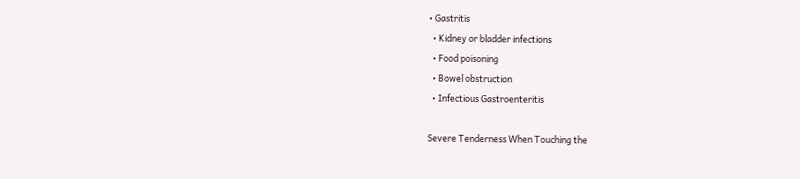• Gastritis
  • Kidney or bladder infections
  • Food poisoning
  • Bowel obstruction
  • Infectious Gastroenteritis

Severe Tenderness When Touching the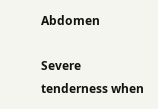Abdomen

Severe tenderness when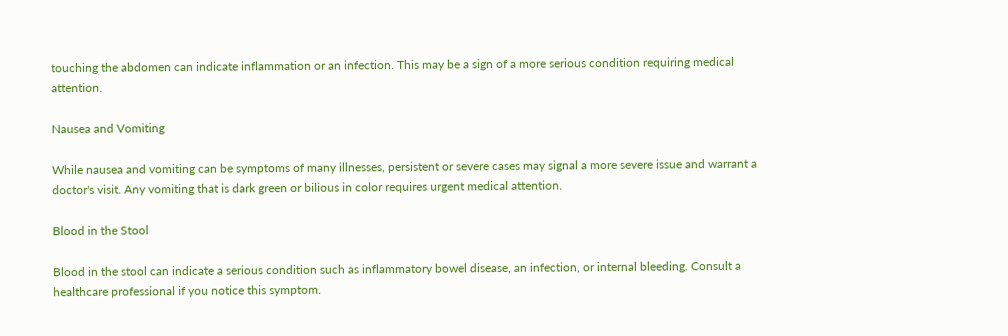touching the abdomen can indicate inflammation or an infection. This may be a sign of a more serious condition requiring medical attention.

Nausea and Vomiting

While nausea and vomiting can be symptoms of many illnesses, persistent or severe cases may signal a more severe issue and warrant a doctor's visit. Any vomiting that is dark green or bilious in color requires urgent medical attention.

Blood in the Stool

Blood in the stool can indicate a serious condition such as inflammatory bowel disease, an infection, or internal bleeding. Consult a healthcare professional if you notice this symptom.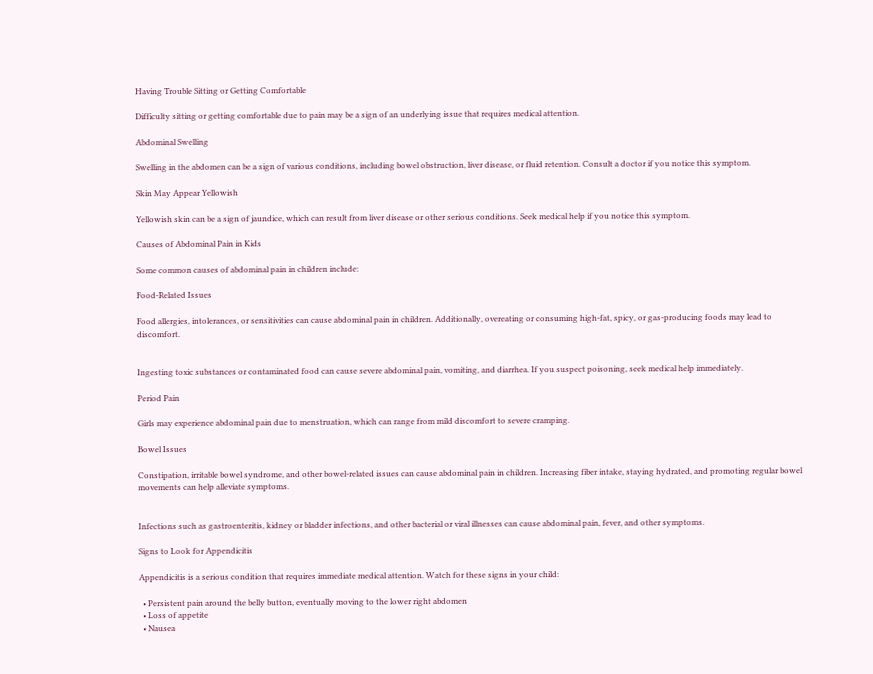Having Trouble Sitting or Getting Comfortable

Difficulty sitting or getting comfortable due to pain may be a sign of an underlying issue that requires medical attention.

Abdominal Swelling

Swelling in the abdomen can be a sign of various conditions, including bowel obstruction, liver disease, or fluid retention. Consult a doctor if you notice this symptom.

Skin May Appear Yellowish

Yellowish skin can be a sign of jaundice, which can result from liver disease or other serious conditions. Seek medical help if you notice this symptom.

Causes of Abdominal Pain in Kids

Some common causes of abdominal pain in children include:

Food-Related Issues

Food allergies, intolerances, or sensitivities can cause abdominal pain in children. Additionally, overeating or consuming high-fat, spicy, or gas-producing foods may lead to discomfort.


Ingesting toxic substances or contaminated food can cause severe abdominal pain, vomiting, and diarrhea. If you suspect poisoning, seek medical help immediately.

Period Pain

Girls may experience abdominal pain due to menstruation, which can range from mild discomfort to severe cramping.

Bowel Issues

Constipation, irritable bowel syndrome, and other bowel-related issues can cause abdominal pain in children. Increasing fiber intake, staying hydrated, and promoting regular bowel movements can help alleviate symptoms.


Infections such as gastroenteritis, kidney or bladder infections, and other bacterial or viral illnesses can cause abdominal pain, fever, and other symptoms.

Signs to Look for Appendicitis

Appendicitis is a serious condition that requires immediate medical attention. Watch for these signs in your child:

  • Persistent pain around the belly button, eventually moving to the lower right abdomen
  • Loss of appetite
  • Nausea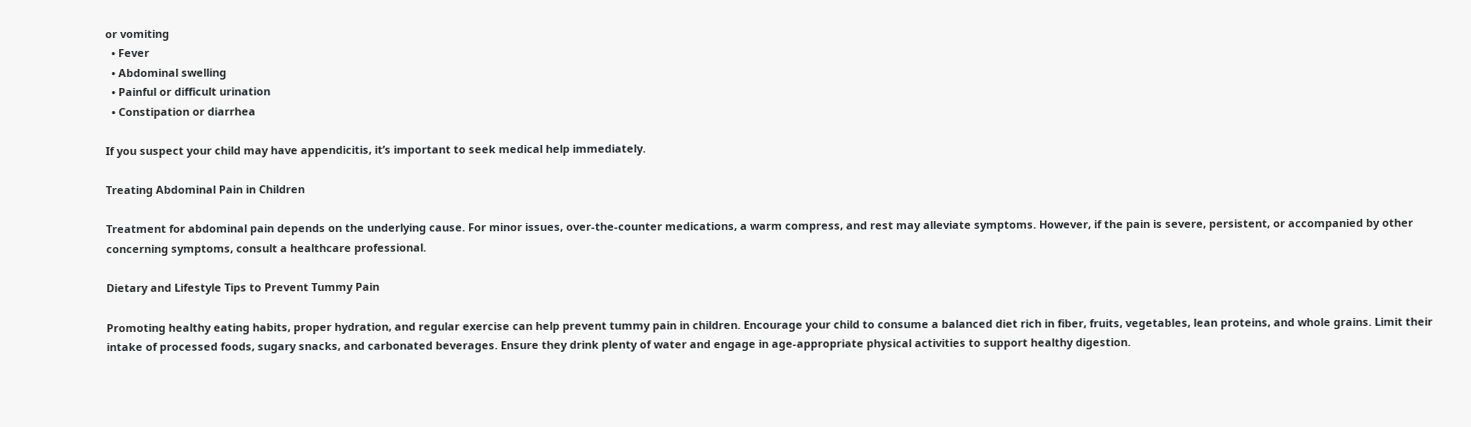or vomiting
  • Fever
  • Abdominal swelling
  • Painful or difficult urination
  • Constipation or diarrhea

If you suspect your child may have appendicitis, it’s important to seek medical help immediately.

Treating Abdominal Pain in Children

Treatment for abdominal pain depends on the underlying cause. For minor issues, over-the-counter medications, a warm compress, and rest may alleviate symptoms. However, if the pain is severe, persistent, or accompanied by other concerning symptoms, consult a healthcare professional.

Dietary and Lifestyle Tips to Prevent Tummy Pain

Promoting healthy eating habits, proper hydration, and regular exercise can help prevent tummy pain in children. Encourage your child to consume a balanced diet rich in fiber, fruits, vegetables, lean proteins, and whole grains. Limit their intake of processed foods, sugary snacks, and carbonated beverages. Ensure they drink plenty of water and engage in age-appropriate physical activities to support healthy digestion.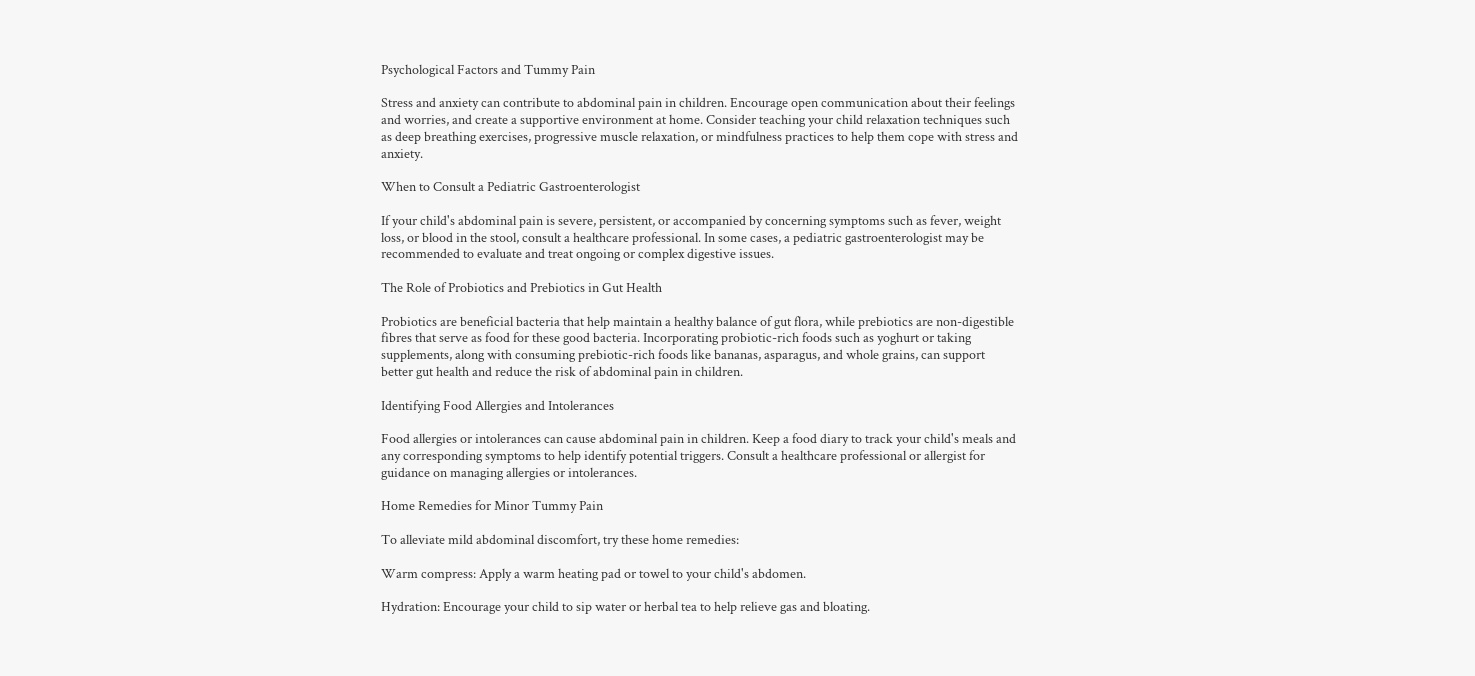Psychological Factors and Tummy Pain

Stress and anxiety can contribute to abdominal pain in children. Encourage open communication about their feelings and worries, and create a supportive environment at home. Consider teaching your child relaxation techniques such as deep breathing exercises, progressive muscle relaxation, or mindfulness practices to help them cope with stress and anxiety.

When to Consult a Pediatric Gastroenterologist

If your child's abdominal pain is severe, persistent, or accompanied by concerning symptoms such as fever, weight loss, or blood in the stool, consult a healthcare professional. In some cases, a pediatric gastroenterologist may be recommended to evaluate and treat ongoing or complex digestive issues.

The Role of Probiotics and Prebiotics in Gut Health

Probiotics are beneficial bacteria that help maintain a healthy balance of gut flora, while prebiotics are non-digestible fibres that serve as food for these good bacteria. Incorporating probiotic-rich foods such as yoghurt or taking supplements, along with consuming prebiotic-rich foods like bananas, asparagus, and whole grains, can support better gut health and reduce the risk of abdominal pain in children.

Identifying Food Allergies and Intolerances

Food allergies or intolerances can cause abdominal pain in children. Keep a food diary to track your child's meals and any corresponding symptoms to help identify potential triggers. Consult a healthcare professional or allergist for guidance on managing allergies or intolerances.

Home Remedies for Minor Tummy Pain

To alleviate mild abdominal discomfort, try these home remedies:

Warm compress: Apply a warm heating pad or towel to your child's abdomen.

Hydration: Encourage your child to sip water or herbal tea to help relieve gas and bloating.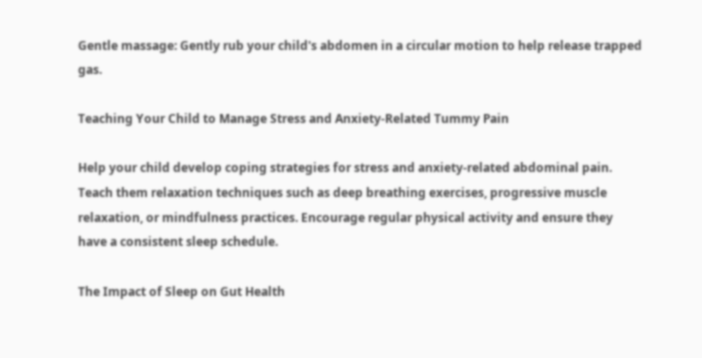Gentle massage: Gently rub your child's abdomen in a circular motion to help release trapped gas.

Teaching Your Child to Manage Stress and Anxiety-Related Tummy Pain

Help your child develop coping strategies for stress and anxiety-related abdominal pain. Teach them relaxation techniques such as deep breathing exercises, progressive muscle relaxation, or mindfulness practices. Encourage regular physical activity and ensure they have a consistent sleep schedule.

The Impact of Sleep on Gut Health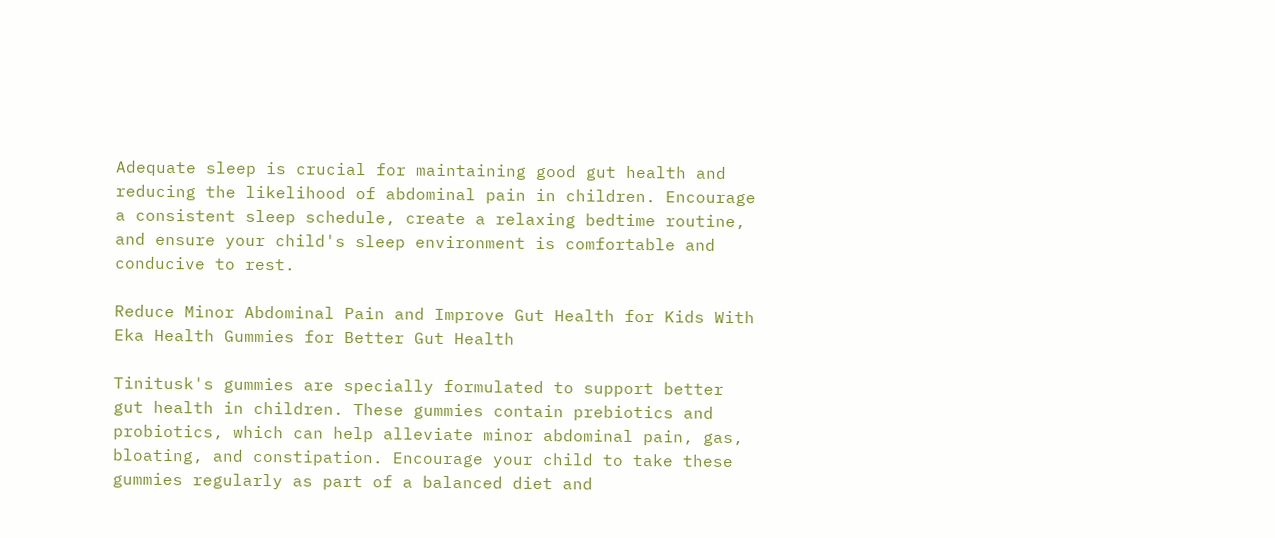Adequate sleep is crucial for maintaining good gut health and reducing the likelihood of abdominal pain in children. Encourage a consistent sleep schedule, create a relaxing bedtime routine, and ensure your child's sleep environment is comfortable and conducive to rest.

Reduce Minor Abdominal Pain and Improve Gut Health for Kids With Eka Health Gummies for Better Gut Health

Tinitusk's gummies are specially formulated to support better gut health in children. These gummies contain prebiotics and probiotics, which can help alleviate minor abdominal pain, gas, bloating, and constipation. Encourage your child to take these gummies regularly as part of a balanced diet and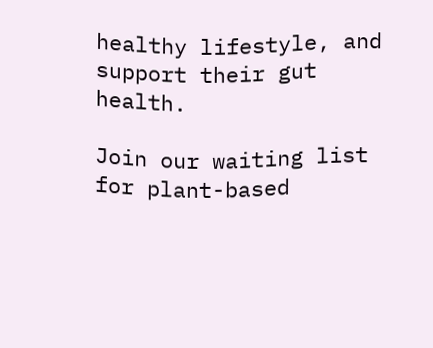healthy lifestyle, and support their gut health.

Join our waiting list for plant-based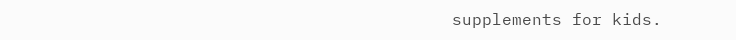supplements for kids.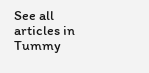See all articles in Tummy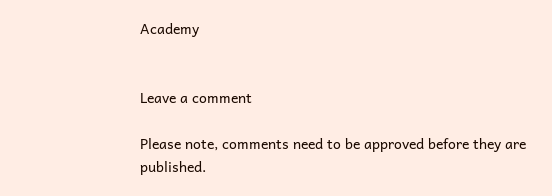Academy


Leave a comment

Please note, comments need to be approved before they are published.